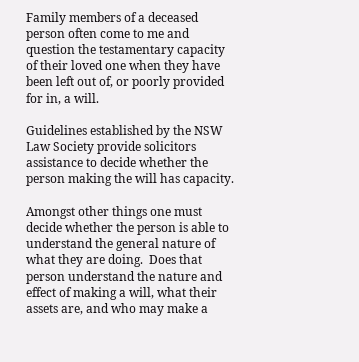Family members of a deceased person often come to me and question the testamentary capacity of their loved one when they have been left out of, or poorly provided for in, a will.

Guidelines established by the NSW Law Society provide solicitors assistance to decide whether the person making the will has capacity.

Amongst other things one must decide whether the person is able to understand the general nature of what they are doing.  Does that person understand the nature and effect of making a will, what their assets are, and who may make a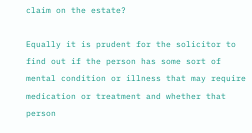claim on the estate?

Equally it is prudent for the solicitor to find out if the person has some sort of mental condition or illness that may require medication or treatment and whether that person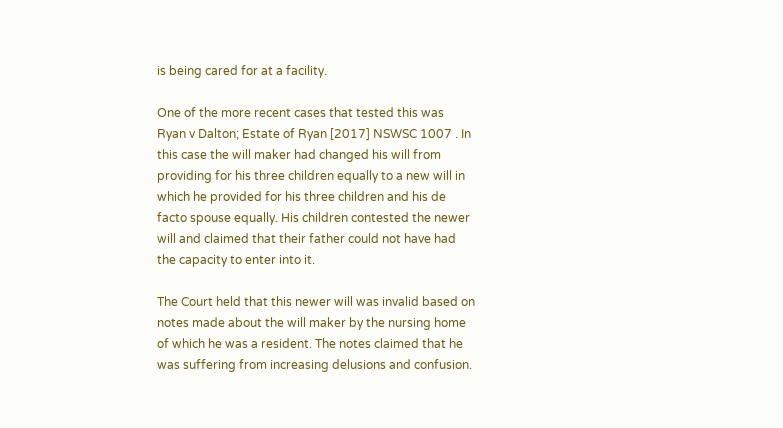is being cared for at a facility.

One of the more recent cases that tested this was Ryan v Dalton; Estate of Ryan [2017] NSWSC 1007 . In this case the will maker had changed his will from providing for his three children equally to a new will in which he provided for his three children and his de facto spouse equally. His children contested the newer will and claimed that their father could not have had the capacity to enter into it.

The Court held that this newer will was invalid based on notes made about the will maker by the nursing home of which he was a resident. The notes claimed that he was suffering from increasing delusions and confusion.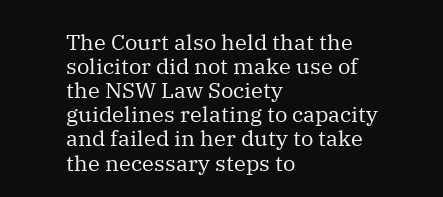The Court also held that the solicitor did not make use of the NSW Law Society guidelines relating to capacity and failed in her duty to take the necessary steps to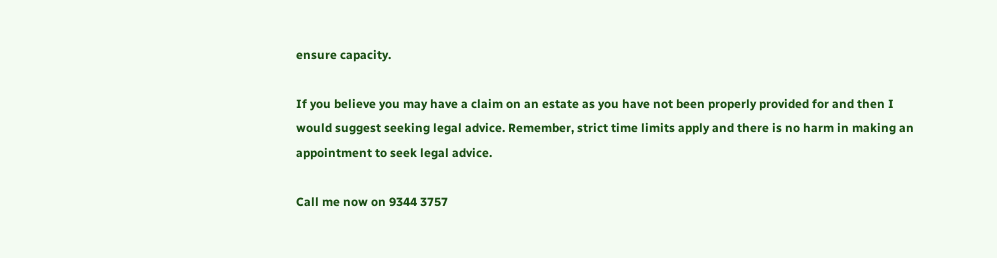ensure capacity.

If you believe you may have a claim on an estate as you have not been properly provided for and then I would suggest seeking legal advice. Remember, strict time limits apply and there is no harm in making an appointment to seek legal advice.

Call me now on 9344 3757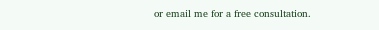or email me for a free consultation.